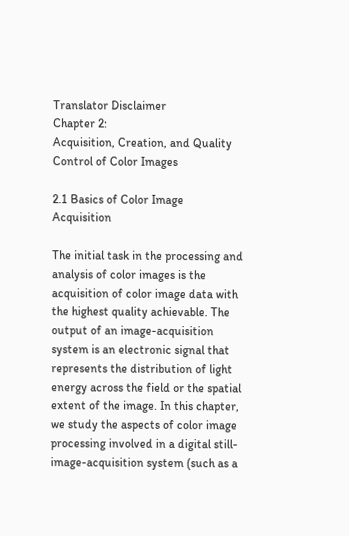Translator Disclaimer
Chapter 2:
Acquisition, Creation, and Quality Control of Color Images

2.1 Basics of Color Image Acquisition

The initial task in the processing and analysis of color images is the acquisition of color image data with the highest quality achievable. The output of an image-acquisition system is an electronic signal that represents the distribution of light energy across the field or the spatial extent of the image. In this chapter, we study the aspects of color image processing involved in a digital still-image-acquisition system (such as a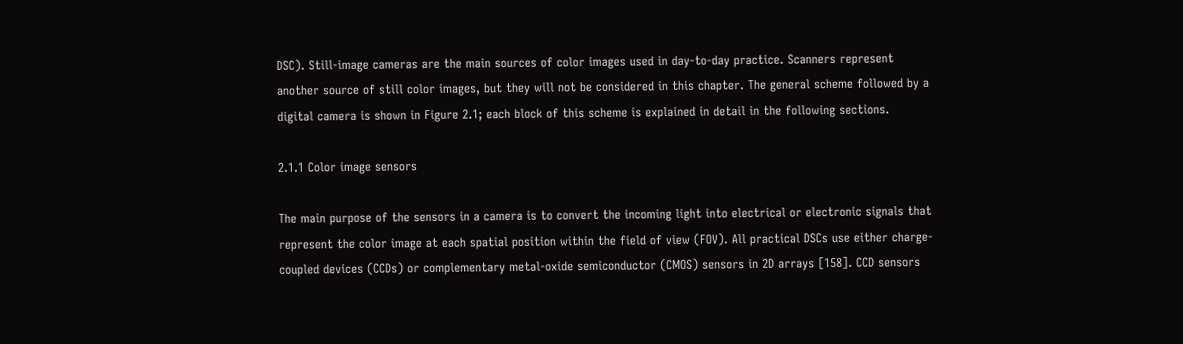DSC). Still-image cameras are the main sources of color images used in day-to-day practice. Scanners represent another source of still color images, but they will not be considered in this chapter. The general scheme followed by a digital camera is shown in Figure 2.1; each block of this scheme is explained in detail in the following sections.

2.1.1 Color image sensors

The main purpose of the sensors in a camera is to convert the incoming light into electrical or electronic signals that represent the color image at each spatial position within the field of view (FOV). All practical DSCs use either charge-coupled devices (CCDs) or complementary metal-oxide semiconductor (CMOS) sensors in 2D arrays [158]. CCD sensors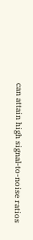can attain high signal-to-noise ratios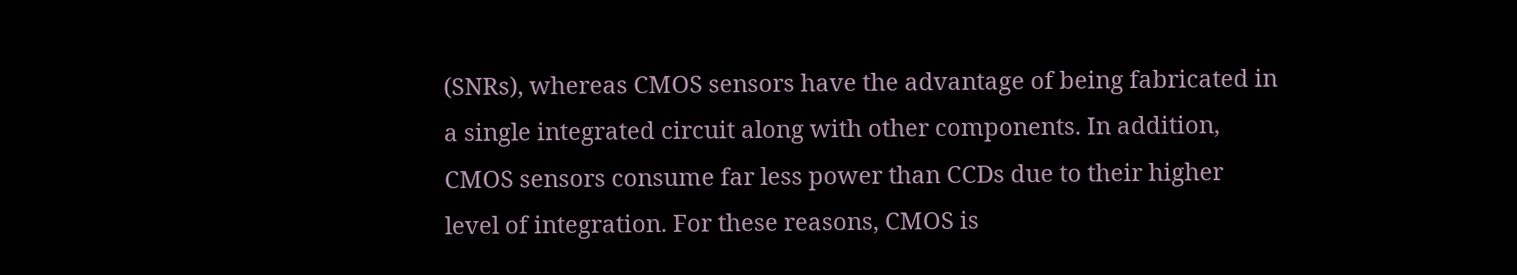(SNRs), whereas CMOS sensors have the advantage of being fabricated in a single integrated circuit along with other components. In addition, CMOS sensors consume far less power than CCDs due to their higher level of integration. For these reasons, CMOS is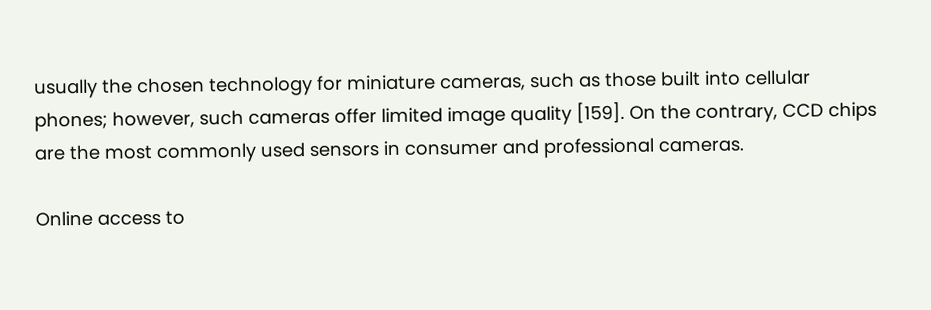usually the chosen technology for miniature cameras, such as those built into cellular phones; however, such cameras offer limited image quality [159]. On the contrary, CCD chips are the most commonly used sensors in consumer and professional cameras.

Online access to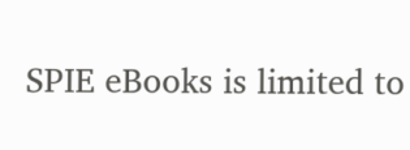SPIE eBooks is limited to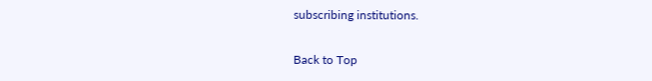subscribing institutions.

Back to Top